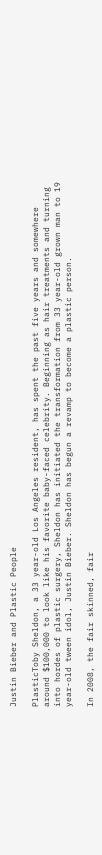Justin Bieber and Plastic People

PlasticToby Sheldon, a 33 year-old Los Angeles resident, has spent the past five years and somewhere around $100,000 to look like his favorite baby-faced celebrity. Beginning as hair treatments and turning into hordes of plastic surgery, Sheldon has initiated the transformation from 33 year-old grown man to 19 year-old tween idol, Justin Bieber. Sheldon has begun a revamp to become a plastic person.

In 2008, the fair skinned, fair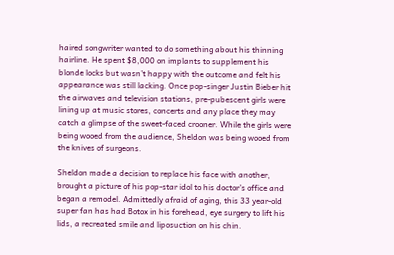haired songwriter wanted to do something about his thinning hairline. He spent $8,000 on implants to supplement his blonde locks but wasn’t happy with the outcome and felt his appearance was still lacking. Once pop-singer Justin Bieber hit the airwaves and television stations, pre-pubescent girls were lining up at music stores, concerts and any place they may catch a glimpse of the sweet-faced crooner. While the girls were being wooed from the audience, Sheldon was being wooed from the knives of surgeons.

Sheldon made a decision to replace his face with another, brought a picture of his pop-star idol to his doctor’s office and began a remodel. Admittedly afraid of aging, this 33 year-old super fan has had Botox in his forehead, eye surgery to lift his lids, a recreated smile and liposuction on his chin.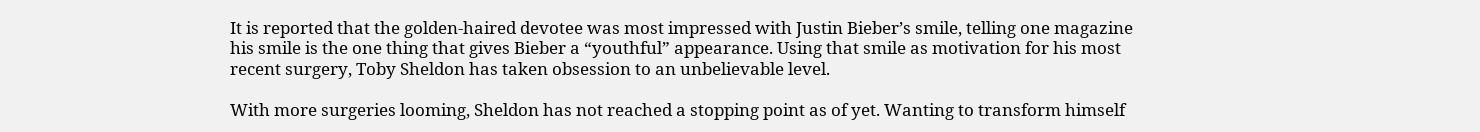It is reported that the golden-haired devotee was most impressed with Justin Bieber’s smile, telling one magazine his smile is the one thing that gives Bieber a “youthful” appearance. Using that smile as motivation for his most recent surgery, Toby Sheldon has taken obsession to an unbelievable level.

With more surgeries looming, Sheldon has not reached a stopping point as of yet. Wanting to transform himself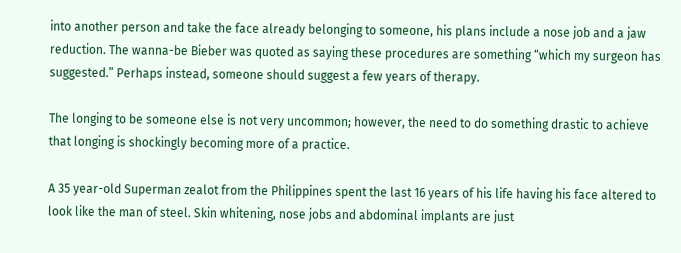into another person and take the face already belonging to someone, his plans include a nose job and a jaw reduction. The wanna-be Bieber was quoted as saying these procedures are something “which my surgeon has suggested.” Perhaps instead, someone should suggest a few years of therapy.

The longing to be someone else is not very uncommon; however, the need to do something drastic to achieve that longing is shockingly becoming more of a practice.

A 35 year-old Superman zealot from the Philippines spent the last 16 years of his life having his face altered to look like the man of steel. Skin whitening, nose jobs and abdominal implants are just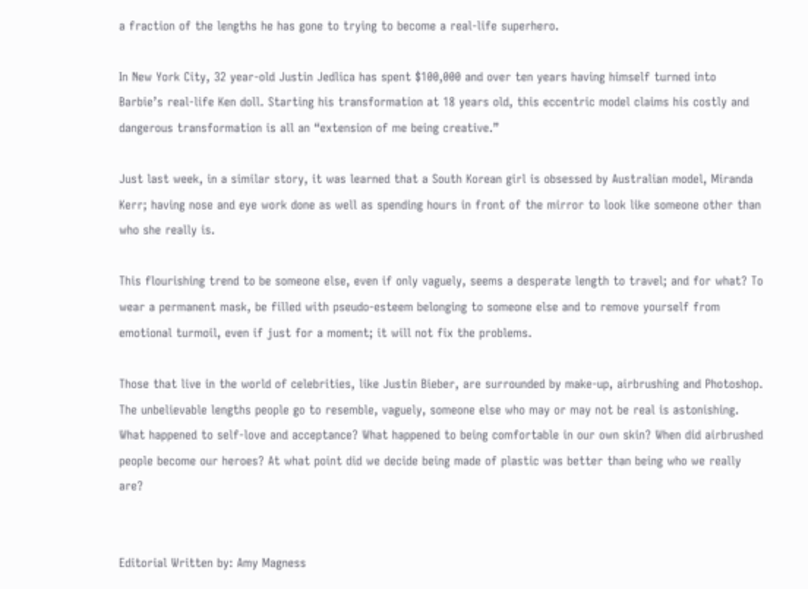a fraction of the lengths he has gone to trying to become a real-life superhero.

In New York City, 32 year-old Justin Jedlica has spent $100,000 and over ten years having himself turned into Barbie’s real-life Ken doll. Starting his transformation at 18 years old, this eccentric model claims his costly and dangerous transformation is all an “extension of me being creative.”

Just last week, in a similar story, it was learned that a South Korean girl is obsessed by Australian model, Miranda Kerr; having nose and eye work done as well as spending hours in front of the mirror to look like someone other than who she really is.

This flourishing trend to be someone else, even if only vaguely, seems a desperate length to travel; and for what? To wear a permanent mask, be filled with pseudo-esteem belonging to someone else and to remove yourself from emotional turmoil, even if just for a moment; it will not fix the problems.

Those that live in the world of celebrities, like Justin Bieber, are surrounded by make-up, airbrushing and Photoshop. The unbelievable lengths people go to resemble, vaguely, someone else who may or may not be real is astonishing. What happened to self-love and acceptance? What happened to being comfortable in our own skin? When did airbrushed people become our heroes? At what point did we decide being made of plastic was better than being who we really are?


Editorial Written by: Amy Magness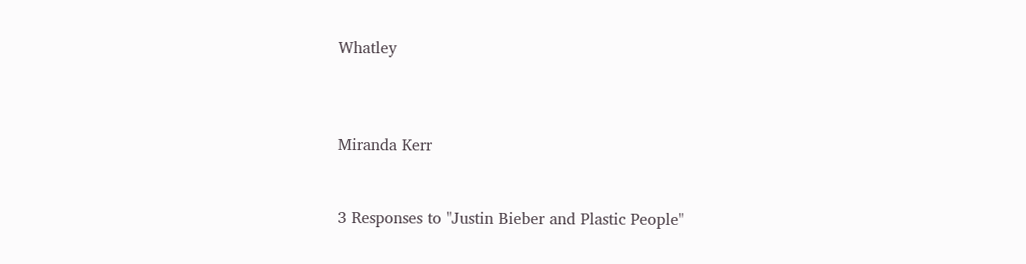Whatley



Miranda Kerr


3 Responses to "Justin Bieber and Plastic People"